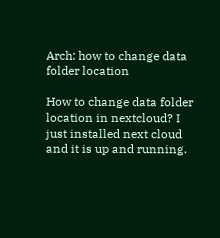Arch: how to change data folder location

How to change data folder location in nextcloud? I just installed next cloud and it is up and running.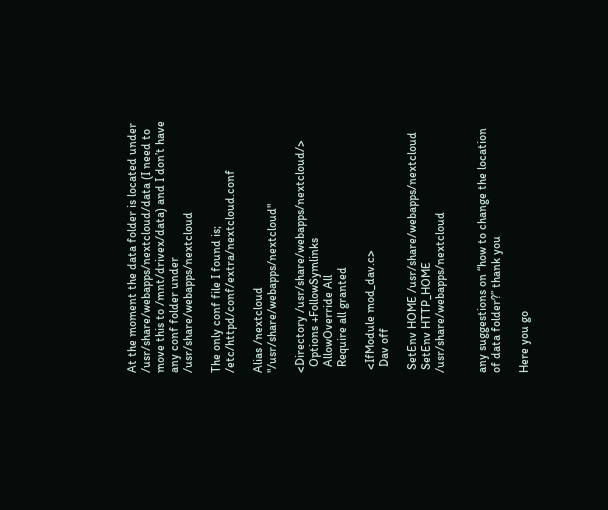At the moment the data folder is located under /usr/share/webapps/nextcloud/data (I need to move this to /mnt/drivex/data) and I don’t have any conf folder under /usr/share/webapps/nextcloud

The only conf file I found is; /etc/httpd/conf/extra/nextcloud.conf

Alias /nextcloud "/usr/share/webapps/nextcloud"

<Directory /usr/share/webapps/nextcloud/>
  Options +FollowSymlinks
  AllowOverride All
  Require all granted

 <IfModule mod_dav.c>
  Dav off

 SetEnv HOME /usr/share/webapps/nextcloud
 SetEnv HTTP_HOME /usr/share/webapps/nextcloud


any suggestions on “how to change the location of data folder?” thank you

Here you go